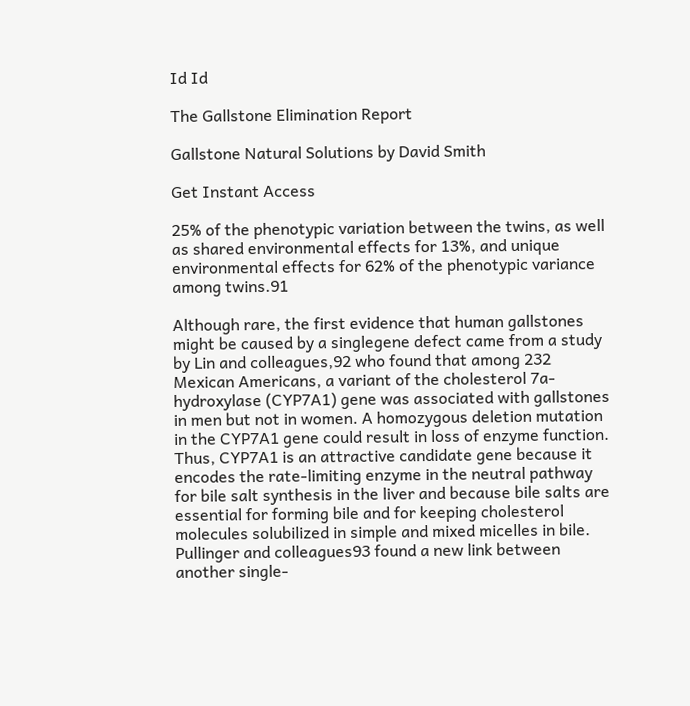Id Id

The Gallstone Elimination Report

Gallstone Natural Solutions by David Smith

Get Instant Access

25% of the phenotypic variation between the twins, as well as shared environmental effects for 13%, and unique environmental effects for 62% of the phenotypic variance among twins.91

Although rare, the first evidence that human gallstones might be caused by a singlegene defect came from a study by Lin and colleagues,92 who found that among 232 Mexican Americans, a variant of the cholesterol 7a-hydroxylase (CYP7A1) gene was associated with gallstones in men but not in women. A homozygous deletion mutation in the CYP7A1 gene could result in loss of enzyme function. Thus, CYP7A1 is an attractive candidate gene because it encodes the rate-limiting enzyme in the neutral pathway for bile salt synthesis in the liver and because bile salts are essential for forming bile and for keeping cholesterol molecules solubilized in simple and mixed micelles in bile. Pullinger and colleagues93 found a new link between another single-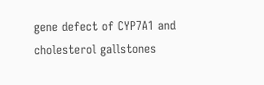gene defect of CYP7A1 and cholesterol gallstones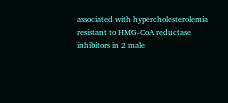associated with hypercholesterolemia resistant to HMG-CoA reductase inhibitors in 2 male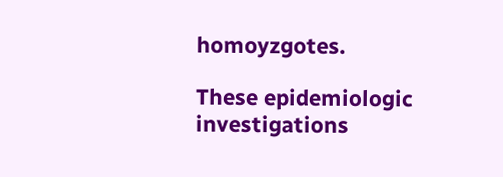homoyzgotes.

These epidemiologic investigations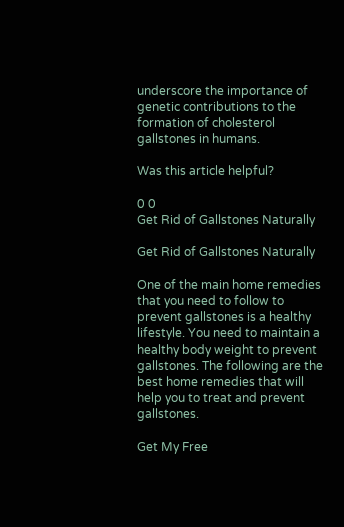underscore the importance of genetic contributions to the formation of cholesterol gallstones in humans.

Was this article helpful?

0 0
Get Rid of Gallstones Naturally

Get Rid of Gallstones Naturally

One of the main home remedies that you need to follow to prevent gallstones is a healthy lifestyle. You need to maintain a healthy body weight to prevent gallstones. The following are the best home remedies that will help you to treat and prevent gallstones.

Get My Free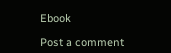Ebook

Post a comment